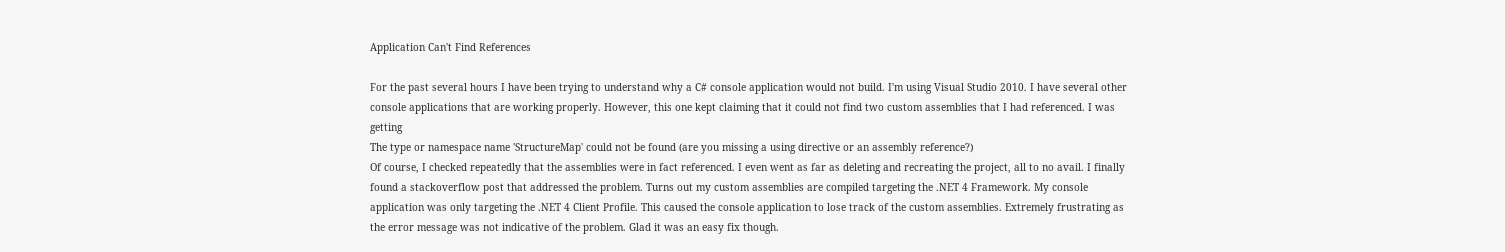Application Can't Find References

For the past several hours I have been trying to understand why a C# console application would not build. I'm using Visual Studio 2010. I have several other console applications that are working properly. However, this one kept claiming that it could not find two custom assemblies that I had referenced. I was getting
The type or namespace name 'StructureMap' could not be found (are you missing a using directive or an assembly reference?)
Of course, I checked repeatedly that the assemblies were in fact referenced. I even went as far as deleting and recreating the project, all to no avail. I finally found a stackoverflow post that addressed the problem. Turns out my custom assemblies are compiled targeting the .NET 4 Framework. My console application was only targeting the .NET 4 Client Profile. This caused the console application to lose track of the custom assemblies. Extremely frustrating as the error message was not indicative of the problem. Glad it was an easy fix though.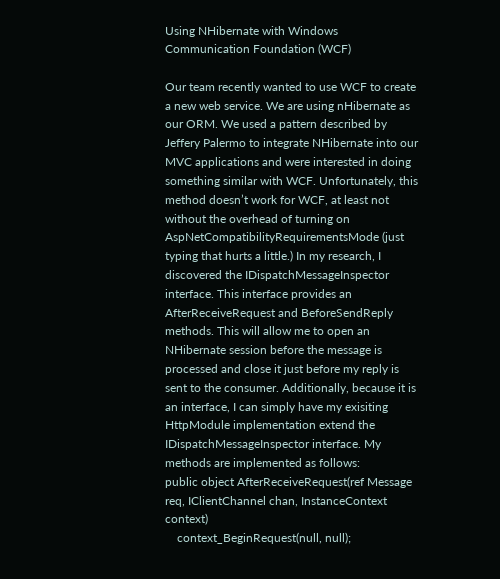Using NHibernate with Windows Communication Foundation (WCF)

Our team recently wanted to use WCF to create a new web service. We are using nHibernate as our ORM. We used a pattern described by Jeffery Palermo to integrate NHibernate into our MVC applications and were interested in doing something similar with WCF. Unfortunately, this method doesn’t work for WCF, at least not without the overhead of turning on AspNetCompatibilityRequirementsMode (just typing that hurts a little.) In my research, I discovered the IDispatchMessageInspector interface. This interface provides an AfterReceiveRequest and BeforeSendReply methods. This will allow me to open an NHibernate session before the message is processed and close it just before my reply is sent to the consumer. Additionally, because it is an interface, I can simply have my exisiting HttpModule implementation extend the IDispatchMessageInspector interface. My methods are implemented as follows:
public object AfterReceiveRequest(ref Message req, IClientChannel chan, InstanceContext context)
    context_BeginRequest(null, null);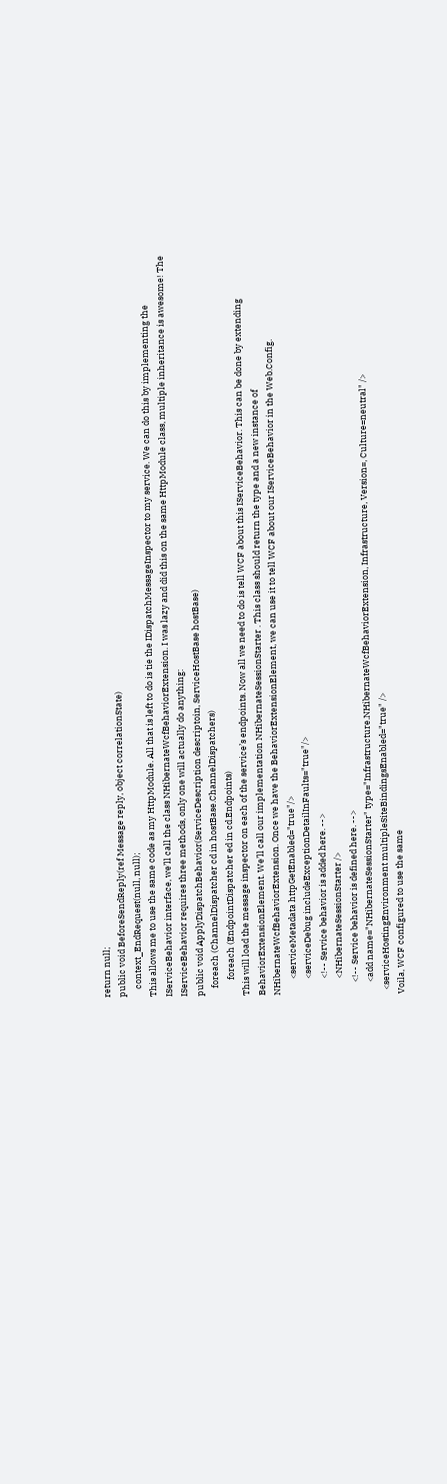return null;
public void BeforeSendReply(ref Message reply, object correlationState)
    context_EndRequest(null, null);
This allows me to use the same code as my HttpModule. All that is left to do is tie the IDispatchMessageInspector to my service. We can do this by implementing the IServiceBehavior interface, we’ll call the class NHibernateWcfBehaviorExtension. I was lazy and did this on the same HttpModule class, multiple inheritance is awesome! The IServiceBehavior requires three methods, only one will actually do anything:
public void ApplyDispatchBehavior(ServiceDescription descriptoin, ServiceHostBase hostBase)
    foreach (ChannelDispatcher cd in hostBase.ChannelDispatchers)
        foreach (EndpointDispatcher ed in cd.Endpoints)
This will load the message inspector on each of the service’s endpoints. Now all we need to do is tell WCF about this IServiceBehavior. This can be done by extending BehaviorExtensionElement. We’ll call our implementation NHibernateSessionStarter . This class should return the type and a new instance of NHibernateWcfBehaviorExtension. Once we have the BehaviorExtensionElement, we can use it to tell WCF about our IServiceBehavior in the Web.Config.
        <serviceMetadata httpGetEnabled="true"/>
        <serviceDebug includeExceptionDetailInFaults="true"/>
        <!-- Service behavior is added here. -->
        <NHibernateSessionStarter />
      <!-- Service behavior is defined here. -->
      <add name="NHibernateSessionStarter" type="Infrastructure.NHibernateWcfBehaviorExtension, Infrastructure, Version=, Culture=neutral" />
  <serviceHostingEnvironment multipleSiteBindingsEnabled="true" />
Voila, WCF configured to use the same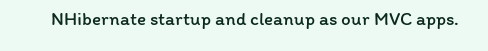NHibernate startup and cleanup as our MVC apps.